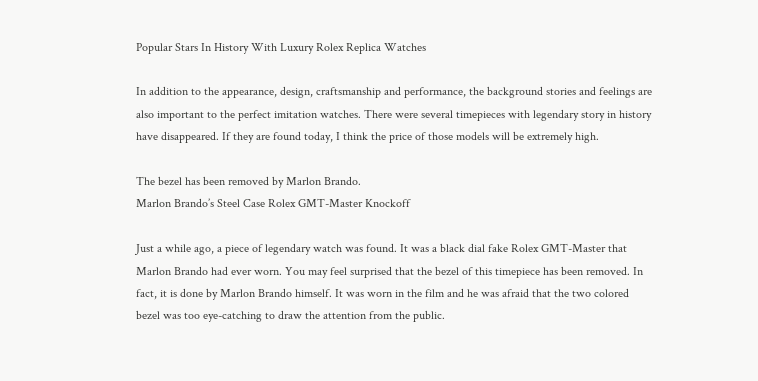Popular Stars In History With Luxury Rolex Replica Watches

In addition to the appearance, design, craftsmanship and performance, the background stories and feelings are also important to the perfect imitation watches. There were several timepieces with legendary story in history have disappeared. If they are found today, I think the price of those models will be extremely high.

The bezel has been removed by Marlon Brando.
Marlon Brando’s Steel Case Rolex GMT-Master Knockoff

Just a while ago, a piece of legendary watch was found. It was a black dial fake Rolex GMT-Master that Marlon Brando had ever worn. You may feel surprised that the bezel of this timepiece has been removed. In fact, it is done by Marlon Brando himself. It was worn in the film and he was afraid that the two colored bezel was too eye-catching to draw the attention from the public.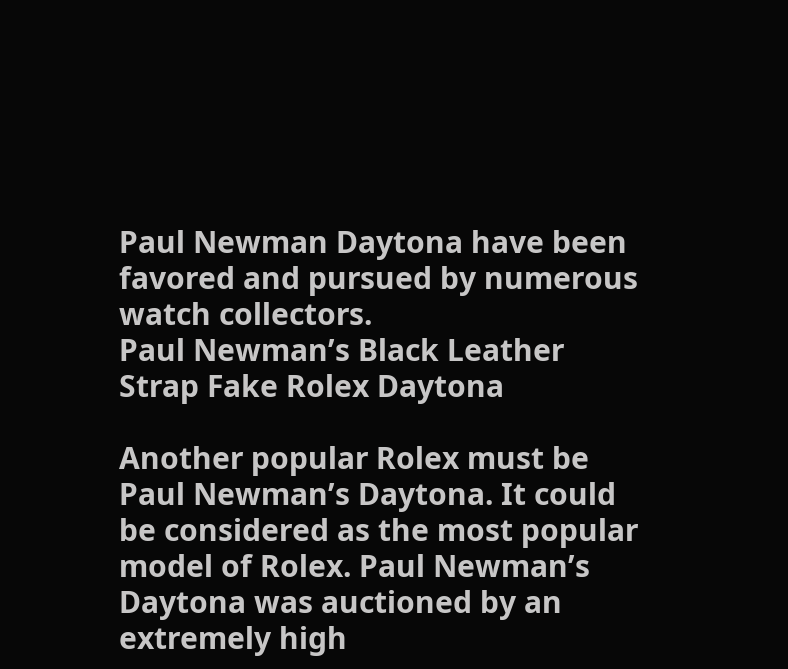Paul Newman Daytona have been favored and pursued by numerous watch collectors.
Paul Newman’s Black Leather Strap Fake Rolex Daytona

Another popular Rolex must be Paul Newman’s Daytona. It could be considered as the most popular model of Rolex. Paul Newman’s Daytona was auctioned by an extremely high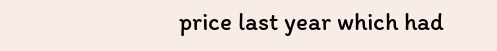price last year which had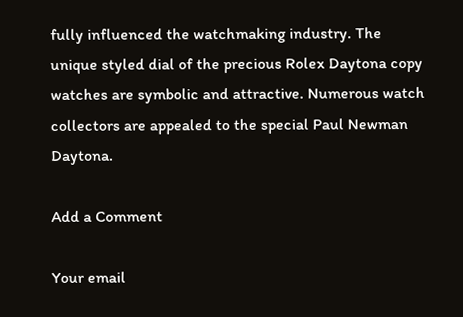fully influenced the watchmaking industry. The unique styled dial of the precious Rolex Daytona copy watches are symbolic and attractive. Numerous watch collectors are appealed to the special Paul Newman Daytona.

Add a Comment

Your email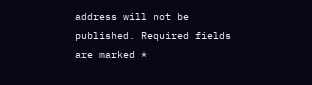address will not be published. Required fields are marked *